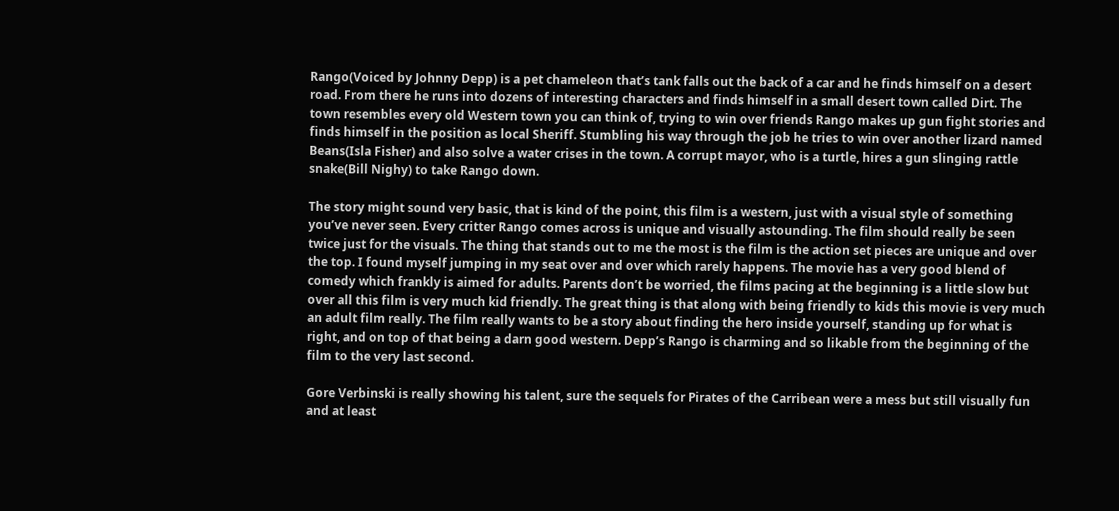Rango(Voiced by Johnny Depp) is a pet chameleon that’s tank falls out the back of a car and he finds himself on a desert road. From there he runs into dozens of interesting characters and finds himself in a small desert town called Dirt. The town resembles every old Western town you can think of, trying to win over friends Rango makes up gun fight stories and finds himself in the position as local Sheriff. Stumbling his way through the job he tries to win over another lizard named Beans(Isla Fisher) and also solve a water crises in the town. A corrupt mayor, who is a turtle, hires a gun slinging rattle snake(Bill Nighy) to take Rango down.

The story might sound very basic, that is kind of the point, this film is a western, just with a visual style of something you’ve never seen. Every critter Rango comes across is unique and visually astounding. The film should really be seen twice just for the visuals. The thing that stands out to me the most is the film is the action set pieces are unique and over the top. I found myself jumping in my seat over and over which rarely happens. The movie has a very good blend of comedy which frankly is aimed for adults. Parents don’t be worried, the films pacing at the beginning is a little slow but over all this film is very much kid friendly. The great thing is that along with being friendly to kids this movie is very much an adult film really. The film really wants to be a story about finding the hero inside yourself, standing up for what is right, and on top of that being a darn good western. Depp’s Rango is charming and so likable from the beginning of the film to the very last second.

Gore Verbinski is really showing his talent, sure the sequels for Pirates of the Carribean were a mess but still visually fun and at least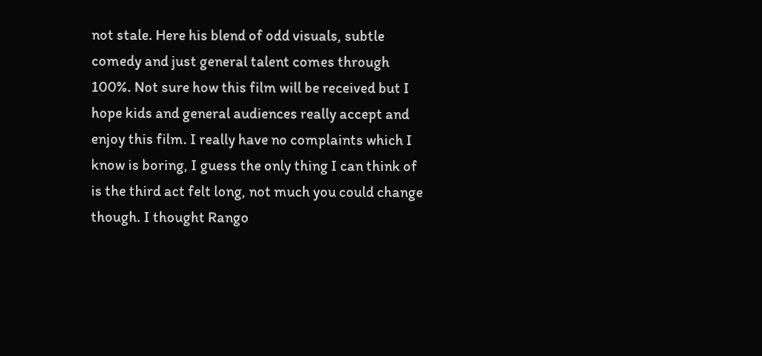not stale. Here his blend of odd visuals, subtle comedy and just general talent comes through 100%. Not sure how this film will be received but I hope kids and general audiences really accept and enjoy this film. I really have no complaints which I know is boring, I guess the only thing I can think of is the third act felt long, not much you could change though. I thought Rango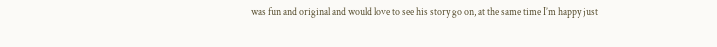was fun and original and would love to see his story go on, at the same time I’m happy just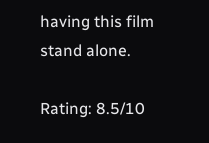having this film stand alone.

Rating: 8.5/10